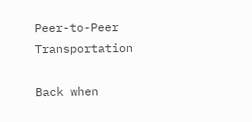Peer-to-Peer Transportation

Back when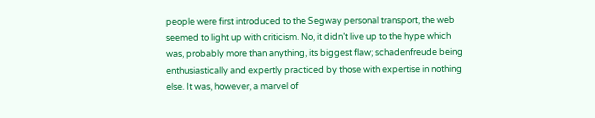people were first introduced to the Segway personal transport, the web seemed to light up with criticism. No, it didn’t live up to the hype which was, probably more than anything, its biggest flaw; schadenfreude being enthusiastically and expertly practiced by those with expertise in nothing else. It was, however, a marvel of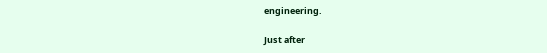engineering.

Just after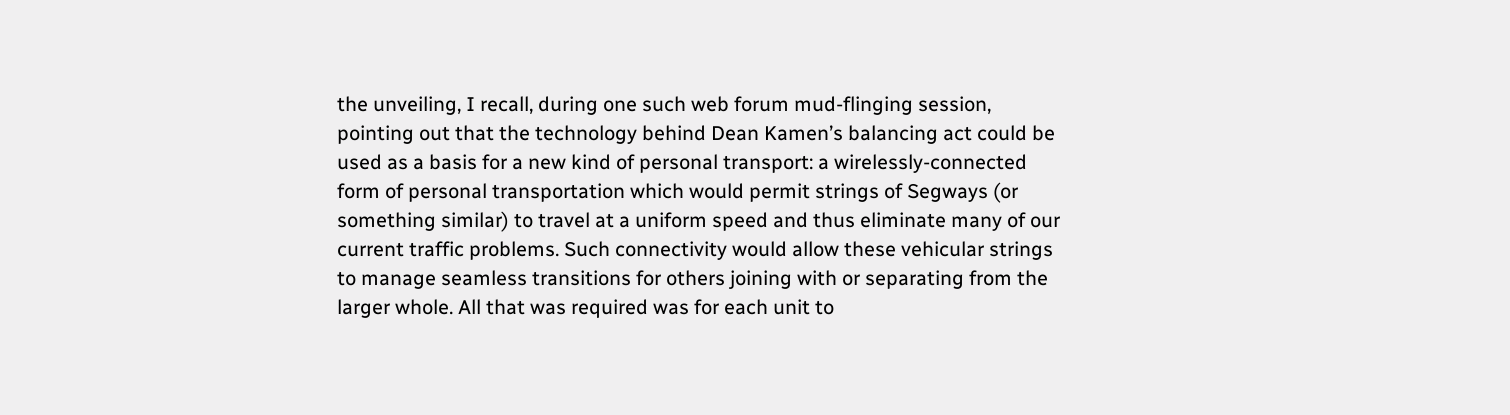the unveiling, I recall, during one such web forum mud-flinging session, pointing out that the technology behind Dean Kamen’s balancing act could be used as a basis for a new kind of personal transport: a wirelessly-connected form of personal transportation which would permit strings of Segways (or something similar) to travel at a uniform speed and thus eliminate many of our current traffic problems. Such connectivity would allow these vehicular strings to manage seamless transitions for others joining with or separating from the larger whole. All that was required was for each unit to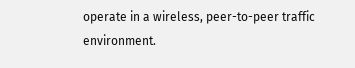operate in a wireless, peer-to-peer traffic environment.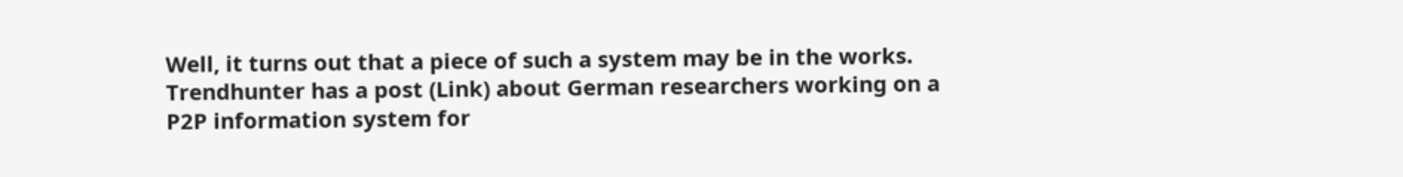Well, it turns out that a piece of such a system may be in the works. Trendhunter has a post (Link) about German researchers working on a P2P information system for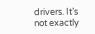drivers. It’s not exactly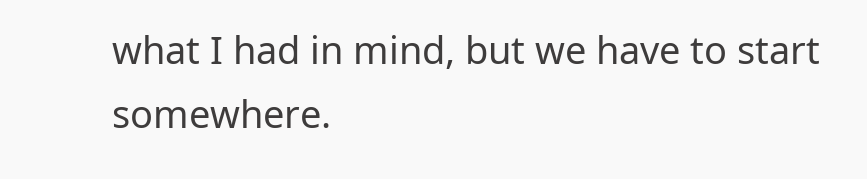what I had in mind, but we have to start somewhere.